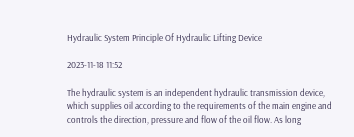Hydraulic System Principle Of Hydraulic Lifting Device

2023-11-18 11:52

The hydraulic system is an independent hydraulic transmission device, which supplies oil according to the requirements of the main engine and controls the direction, pressure and flow of the oil flow. As long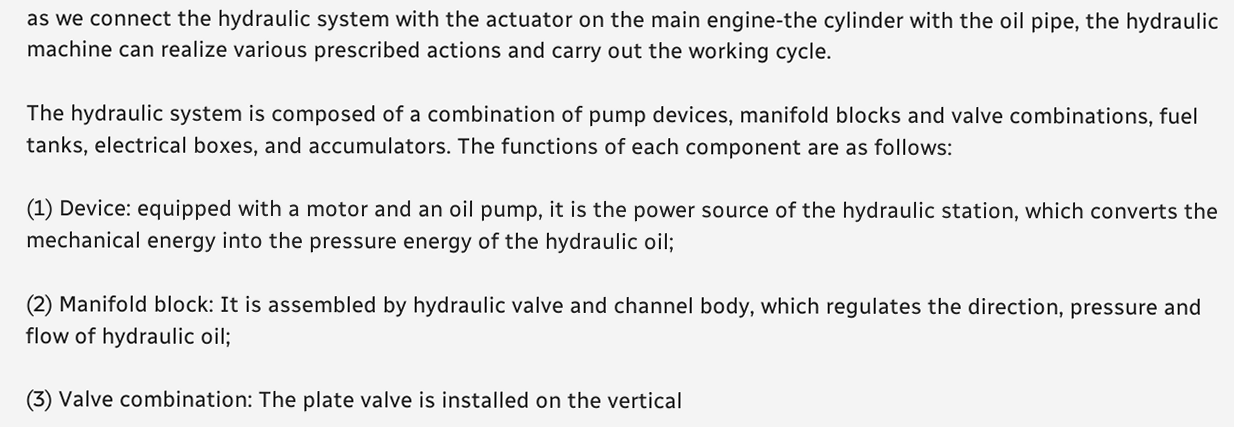as we connect the hydraulic system with the actuator on the main engine-the cylinder with the oil pipe, the hydraulic machine can realize various prescribed actions and carry out the working cycle.

The hydraulic system is composed of a combination of pump devices, manifold blocks and valve combinations, fuel tanks, electrical boxes, and accumulators. The functions of each component are as follows:

(1) Device: equipped with a motor and an oil pump, it is the power source of the hydraulic station, which converts the mechanical energy into the pressure energy of the hydraulic oil;

(2) Manifold block: It is assembled by hydraulic valve and channel body, which regulates the direction, pressure and flow of hydraulic oil;

(3) Valve combination: The plate valve is installed on the vertical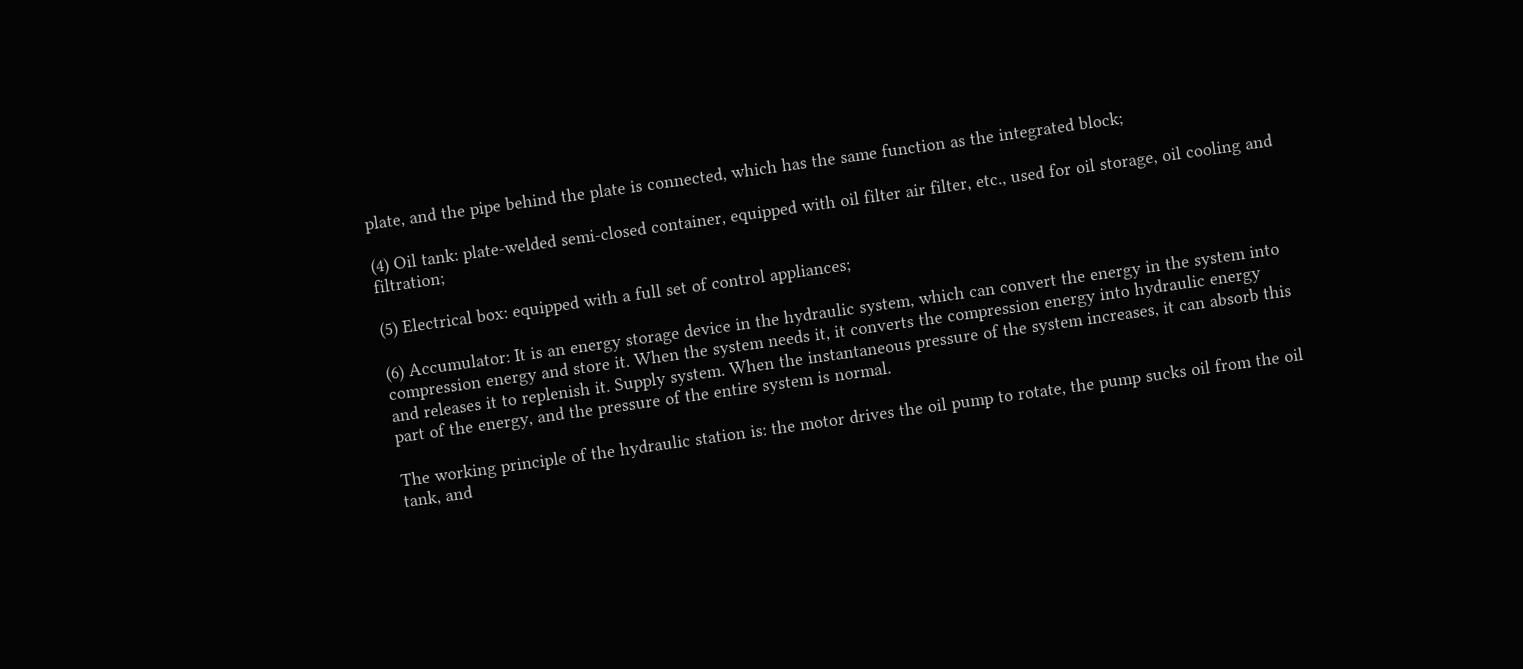plate, and the pipe behind the plate is connected, which has the same function as the integrated block;

(4) Oil tank: plate-welded semi-closed container, equipped with oil filter air filter, etc., used for oil storage, oil cooling and filtration;

(5) Electrical box: equipped with a full set of control appliances;

(6) Accumulator: It is an energy storage device in the hydraulic system, which can convert the energy in the system into compression energy and store it. When the system needs it, it converts the compression energy into hydraulic energy and releases it to replenish it. Supply system. When the instantaneous pressure of the system increases, it can absorb this part of the energy, and the pressure of the entire system is normal.

The working principle of the hydraulic station is: the motor drives the oil pump to rotate, the pump sucks oil from the oil tank, and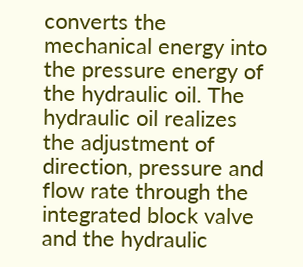converts the mechanical energy into the pressure energy of the hydraulic oil. The hydraulic oil realizes the adjustment of direction, pressure and flow rate through the integrated block valve and the hydraulic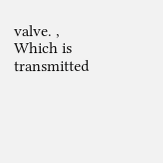valve. , Which is transmitted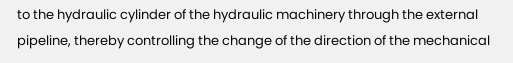to the hydraulic cylinder of the hydraulic machinery through the external pipeline, thereby controlling the change of the direction of the mechanical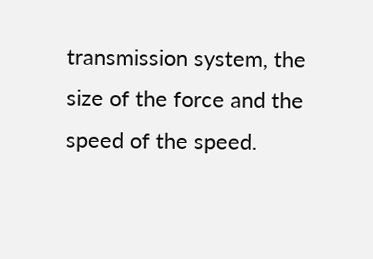transmission system, the size of the force and the speed of the speed.